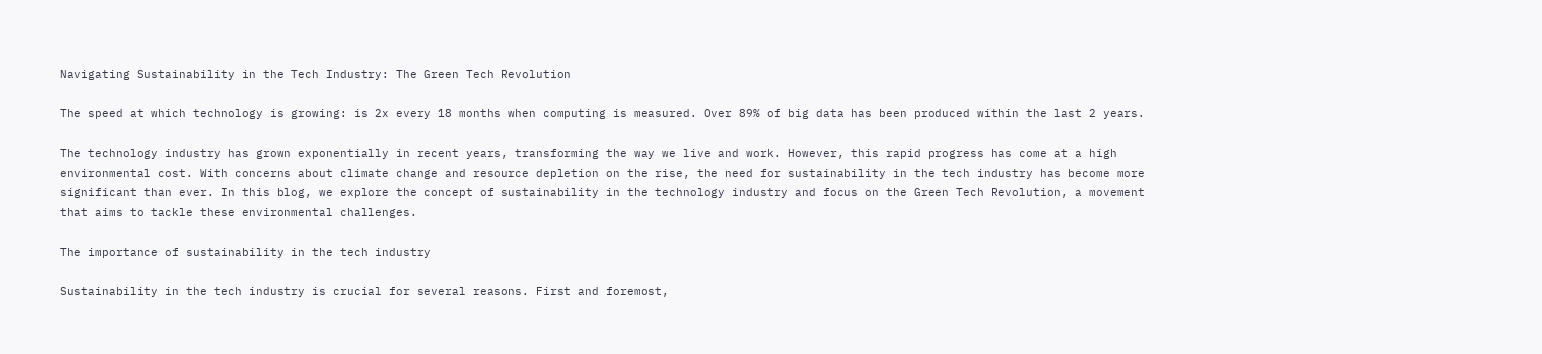Navigating Sustainability in the Tech Industry: The Green Tech Revolution

The speed at which technology is growing: is 2x every 18 months when computing is measured. Over 89% of big data has been produced within the last 2 years.

The technology industry has grown exponentially in recent years, transforming the way we live and work. However, this rapid progress has come at a high environmental cost. With concerns about climate change and resource depletion on the rise, the need for sustainability in the tech industry has become more significant than ever. In this blog, we explore the concept of sustainability in the technology industry and focus on the Green Tech Revolution, a movement that aims to tackle these environmental challenges.

The importance of sustainability in the tech industry

Sustainability in the tech industry is crucial for several reasons. First and foremost,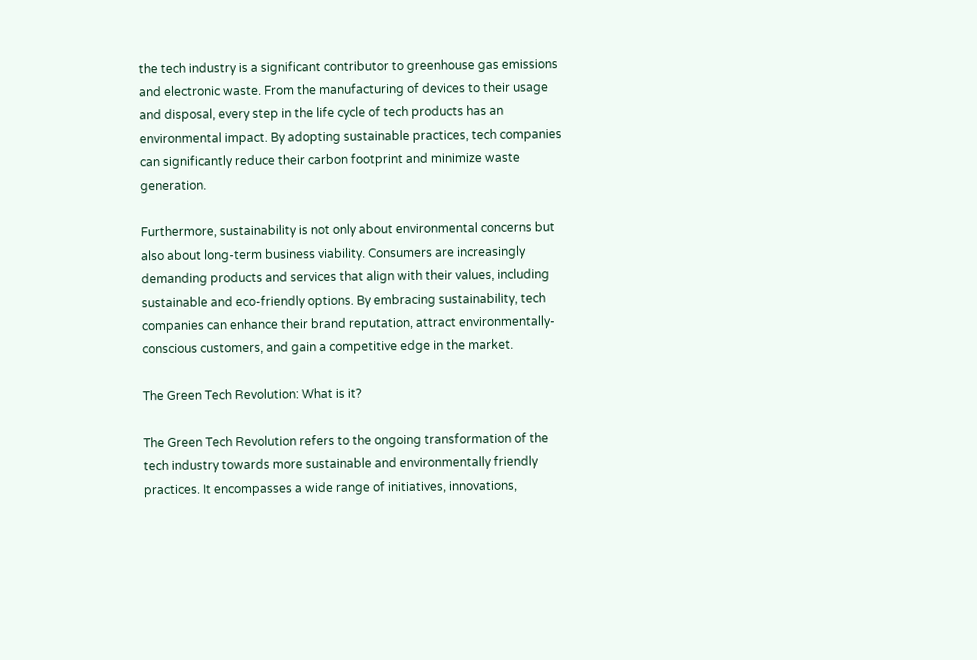the tech industry is a significant contributor to greenhouse gas emissions and electronic waste. From the manufacturing of devices to their usage and disposal, every step in the life cycle of tech products has an environmental impact. By adopting sustainable practices, tech companies can significantly reduce their carbon footprint and minimize waste generation.

Furthermore, sustainability is not only about environmental concerns but also about long-term business viability. Consumers are increasingly demanding products and services that align with their values, including sustainable and eco-friendly options. By embracing sustainability, tech companies can enhance their brand reputation, attract environmentally-conscious customers, and gain a competitive edge in the market.

The Green Tech Revolution: What is it?

The Green Tech Revolution refers to the ongoing transformation of the tech industry towards more sustainable and environmentally friendly practices. It encompasses a wide range of initiatives, innovations,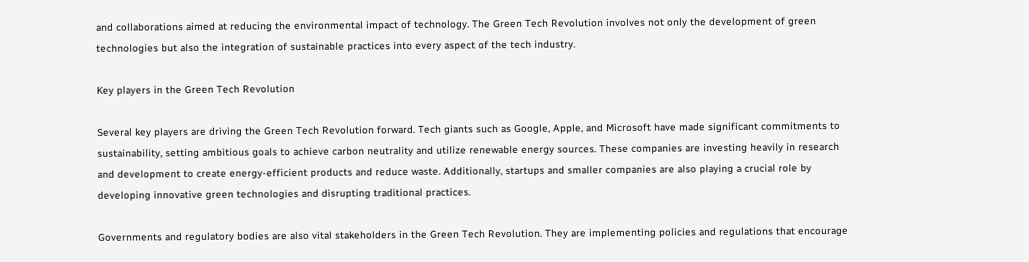and collaborations aimed at reducing the environmental impact of technology. The Green Tech Revolution involves not only the development of green technologies but also the integration of sustainable practices into every aspect of the tech industry.

Key players in the Green Tech Revolution

Several key players are driving the Green Tech Revolution forward. Tech giants such as Google, Apple, and Microsoft have made significant commitments to sustainability, setting ambitious goals to achieve carbon neutrality and utilize renewable energy sources. These companies are investing heavily in research and development to create energy-efficient products and reduce waste. Additionally, startups and smaller companies are also playing a crucial role by developing innovative green technologies and disrupting traditional practices.

Governments and regulatory bodies are also vital stakeholders in the Green Tech Revolution. They are implementing policies and regulations that encourage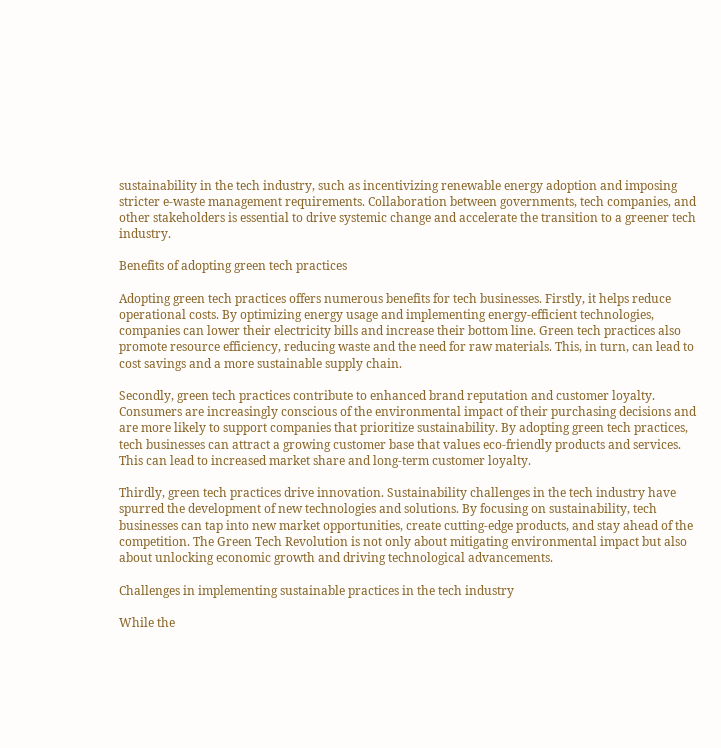sustainability in the tech industry, such as incentivizing renewable energy adoption and imposing stricter e-waste management requirements. Collaboration between governments, tech companies, and other stakeholders is essential to drive systemic change and accelerate the transition to a greener tech industry.

Benefits of adopting green tech practices

Adopting green tech practices offers numerous benefits for tech businesses. Firstly, it helps reduce operational costs. By optimizing energy usage and implementing energy-efficient technologies, companies can lower their electricity bills and increase their bottom line. Green tech practices also promote resource efficiency, reducing waste and the need for raw materials. This, in turn, can lead to cost savings and a more sustainable supply chain.

Secondly, green tech practices contribute to enhanced brand reputation and customer loyalty. Consumers are increasingly conscious of the environmental impact of their purchasing decisions and are more likely to support companies that prioritize sustainability. By adopting green tech practices, tech businesses can attract a growing customer base that values eco-friendly products and services. This can lead to increased market share and long-term customer loyalty.

Thirdly, green tech practices drive innovation. Sustainability challenges in the tech industry have spurred the development of new technologies and solutions. By focusing on sustainability, tech businesses can tap into new market opportunities, create cutting-edge products, and stay ahead of the competition. The Green Tech Revolution is not only about mitigating environmental impact but also about unlocking economic growth and driving technological advancements.

Challenges in implementing sustainable practices in the tech industry

While the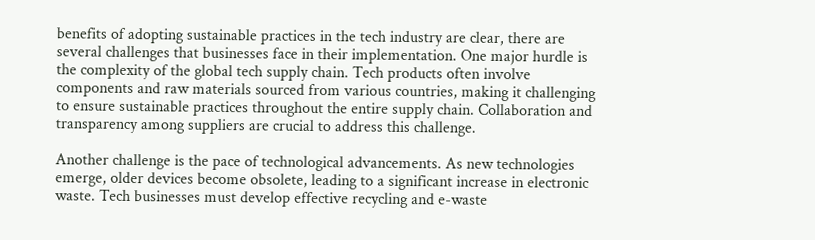benefits of adopting sustainable practices in the tech industry are clear, there are several challenges that businesses face in their implementation. One major hurdle is the complexity of the global tech supply chain. Tech products often involve components and raw materials sourced from various countries, making it challenging to ensure sustainable practices throughout the entire supply chain. Collaboration and transparency among suppliers are crucial to address this challenge.

Another challenge is the pace of technological advancements. As new technologies emerge, older devices become obsolete, leading to a significant increase in electronic waste. Tech businesses must develop effective recycling and e-waste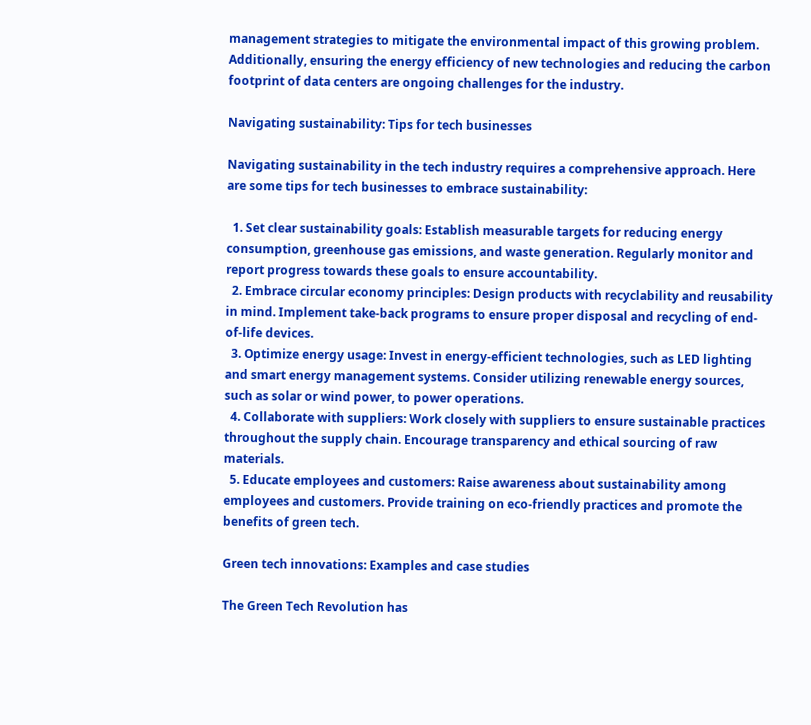management strategies to mitigate the environmental impact of this growing problem. Additionally, ensuring the energy efficiency of new technologies and reducing the carbon footprint of data centers are ongoing challenges for the industry.

Navigating sustainability: Tips for tech businesses

Navigating sustainability in the tech industry requires a comprehensive approach. Here are some tips for tech businesses to embrace sustainability:

  1. Set clear sustainability goals: Establish measurable targets for reducing energy consumption, greenhouse gas emissions, and waste generation. Regularly monitor and report progress towards these goals to ensure accountability.
  2. Embrace circular economy principles: Design products with recyclability and reusability in mind. Implement take-back programs to ensure proper disposal and recycling of end-of-life devices.
  3. Optimize energy usage: Invest in energy-efficient technologies, such as LED lighting and smart energy management systems. Consider utilizing renewable energy sources, such as solar or wind power, to power operations.
  4. Collaborate with suppliers: Work closely with suppliers to ensure sustainable practices throughout the supply chain. Encourage transparency and ethical sourcing of raw materials.
  5. Educate employees and customers: Raise awareness about sustainability among employees and customers. Provide training on eco-friendly practices and promote the benefits of green tech.

Green tech innovations: Examples and case studies

The Green Tech Revolution has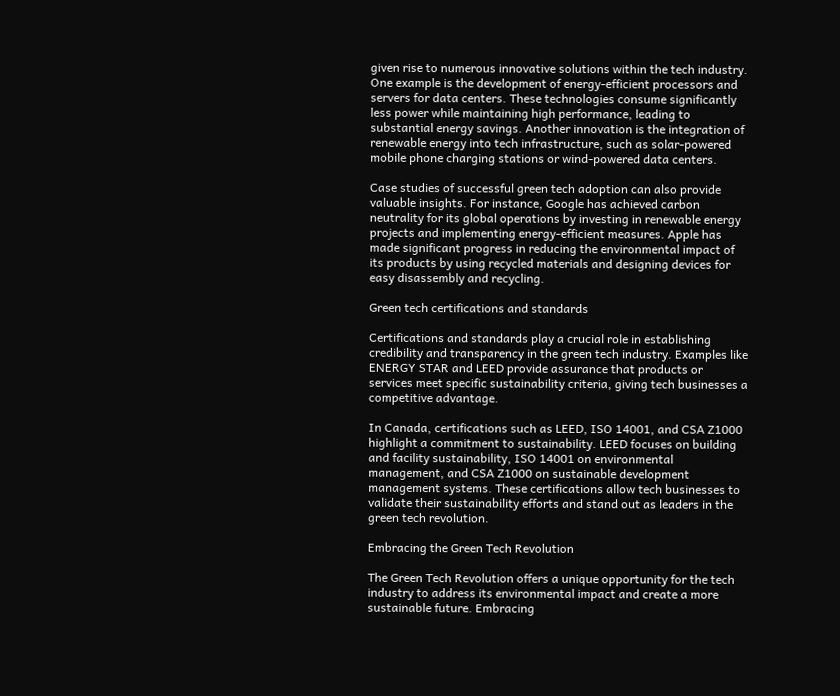given rise to numerous innovative solutions within the tech industry. One example is the development of energy-efficient processors and servers for data centers. These technologies consume significantly less power while maintaining high performance, leading to substantial energy savings. Another innovation is the integration of renewable energy into tech infrastructure, such as solar-powered mobile phone charging stations or wind-powered data centers.

Case studies of successful green tech adoption can also provide valuable insights. For instance, Google has achieved carbon neutrality for its global operations by investing in renewable energy projects and implementing energy-efficient measures. Apple has made significant progress in reducing the environmental impact of its products by using recycled materials and designing devices for easy disassembly and recycling.

Green tech certifications and standards

Certifications and standards play a crucial role in establishing credibility and transparency in the green tech industry. Examples like ENERGY STAR and LEED provide assurance that products or services meet specific sustainability criteria, giving tech businesses a competitive advantage.

In Canada, certifications such as LEED, ISO 14001, and CSA Z1000 highlight a commitment to sustainability. LEED focuses on building and facility sustainability, ISO 14001 on environmental management, and CSA Z1000 on sustainable development management systems. These certifications allow tech businesses to validate their sustainability efforts and stand out as leaders in the green tech revolution.

Embracing the Green Tech Revolution

The Green Tech Revolution offers a unique opportunity for the tech industry to address its environmental impact and create a more sustainable future. Embracing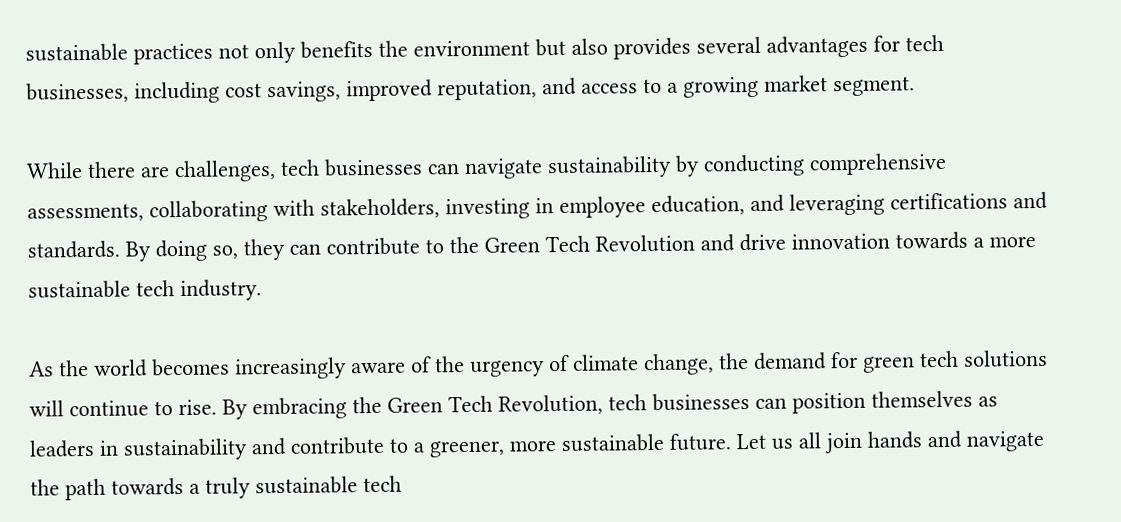sustainable practices not only benefits the environment but also provides several advantages for tech businesses, including cost savings, improved reputation, and access to a growing market segment.

While there are challenges, tech businesses can navigate sustainability by conducting comprehensive assessments, collaborating with stakeholders, investing in employee education, and leveraging certifications and standards. By doing so, they can contribute to the Green Tech Revolution and drive innovation towards a more sustainable tech industry.

As the world becomes increasingly aware of the urgency of climate change, the demand for green tech solutions will continue to rise. By embracing the Green Tech Revolution, tech businesses can position themselves as leaders in sustainability and contribute to a greener, more sustainable future. Let us all join hands and navigate the path towards a truly sustainable tech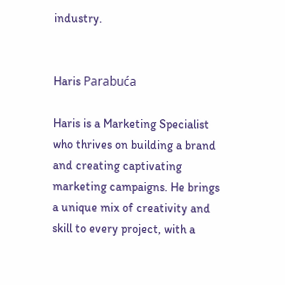industry.


Haris Parabuća

Haris is a Marketing Specialist who thrives on building a brand and creating captivating marketing campaigns. He brings a unique mix of creativity and skill to every project, with a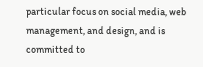particular focus on social media, web management, and design, and is committed to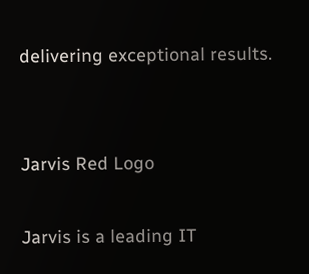delivering exceptional results.


Jarvis Red Logo

Jarvis is a leading IT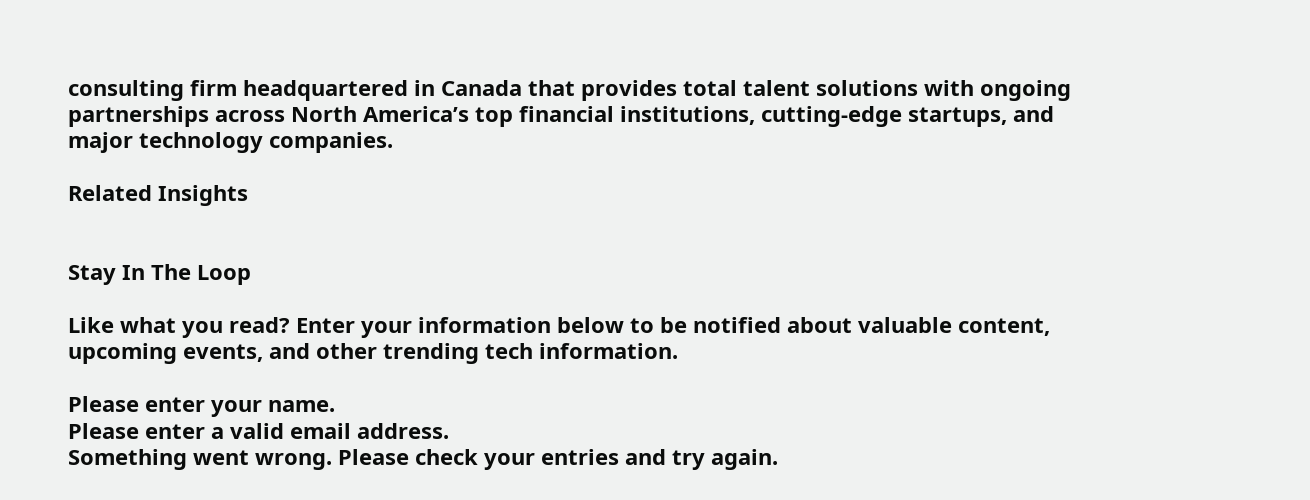consulting firm headquartered in Canada that provides total talent solutions with ongoing partnerships across North America’s top financial institutions, cutting-edge startups, and major technology companies.

Related Insights


Stay In The Loop

Like what you read? Enter your information below to be notified about valuable content, upcoming events, and other trending tech information.

Please enter your name.
Please enter a valid email address.
Something went wrong. Please check your entries and try again.